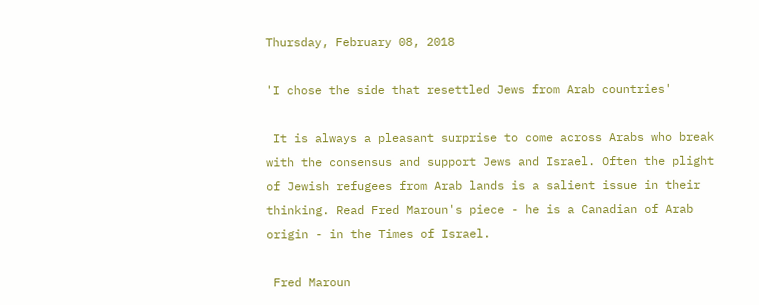Thursday, February 08, 2018

'I chose the side that resettled Jews from Arab countries'

 It is always a pleasant surprise to come across Arabs who break with the consensus and support Jews and Israel. Often the plight of Jewish refugees from Arab lands is a salient issue in their thinking. Read Fred Maroun's piece - he is a Canadian of Arab origin - in the Times of Israel.

 Fred Maroun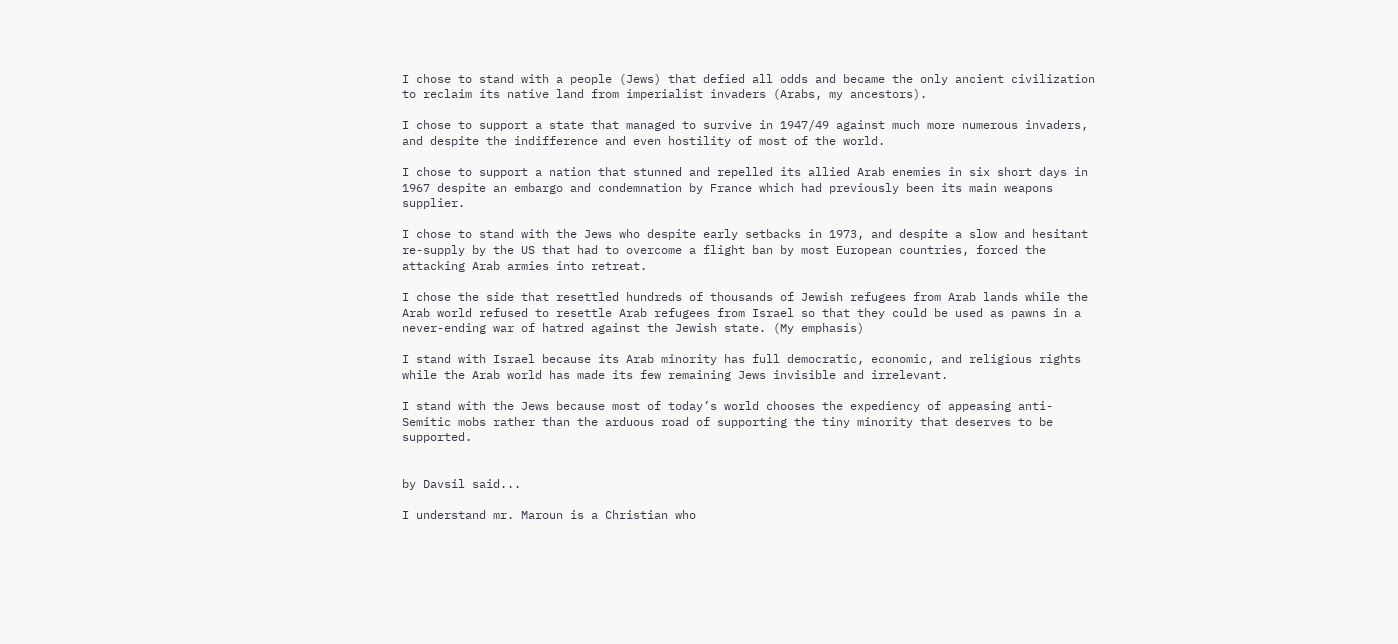I chose to stand with a people (Jews) that defied all odds and became the only ancient civilization to reclaim its native land from imperialist invaders (Arabs, my ancestors).

I chose to support a state that managed to survive in 1947/49 against much more numerous invaders, and despite the indifference and even hostility of most of the world.

I chose to support a nation that stunned and repelled its allied Arab enemies in six short days in 1967 despite an embargo and condemnation by France which had previously been its main weapons supplier.

I chose to stand with the Jews who despite early setbacks in 1973, and despite a slow and hesitant re-supply by the US that had to overcome a flight ban by most European countries, forced the attacking Arab armies into retreat.

I chose the side that resettled hundreds of thousands of Jewish refugees from Arab lands while the Arab world refused to resettle Arab refugees from Israel so that they could be used as pawns in a never-ending war of hatred against the Jewish state. (My emphasis)

I stand with Israel because its Arab minority has full democratic, economic, and religious rights while the Arab world has made its few remaining Jews invisible and irrelevant.

I stand with the Jews because most of today’s world chooses the expediency of appeasing anti-Semitic mobs rather than the arduous road of supporting the tiny minority that deserves to be supported.


by Davsil said...

I understand mr. Maroun is a Christian who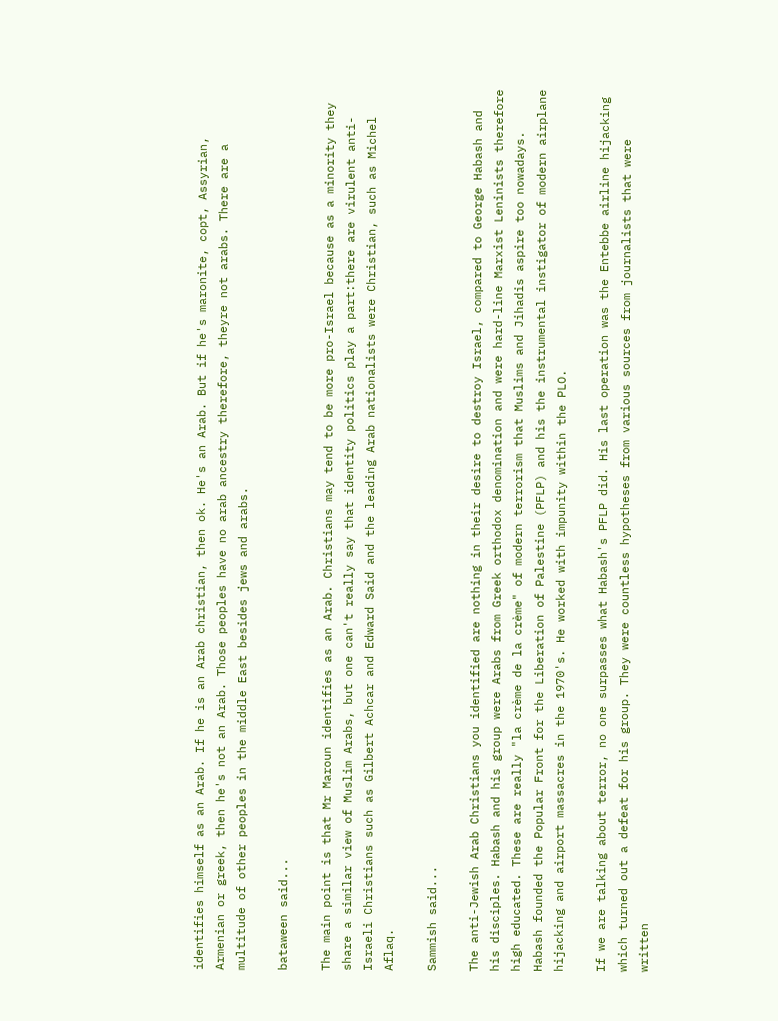identifies himself as an Arab. If he is an Arab christian, then ok. He's an Arab. But if he's maronite, copt, Assyrian, Armenian or greek, then he's not an Arab. Those peoples have no arab ancestry therefore, theyre not arabs. There are a multitude of other peoples in the middle East besides jews and arabs.

bataween said...

The main point is that Mr Maroun identifies as an Arab. Christians may tend to be more pro-Israel because as a minority they share a similar view of Muslim Arabs, but one can't really say that identity politics play a part:there are virulent anti-Israeli Christians such as Gilbert Achcar and Edward Said and the leading Arab nationalists were Christian, such as Michel Aflaq.

Sammish said...

The anti-Jewish Arab Christians you identified are nothing in their desire to destroy Israel, compared to George Habash and his disciples. Habash and his group were Arabs from Greek orthodox denomination and were hard-line Marxist Leninists therefore high educated. These are really "la crème de la crème" of modern terrorism that Muslims and Jihadis aspire too nowadays. Habash founded the Popular Front for the Liberation of Palestine (PFLP) and his the instrumental instigator of modern airplane hijacking and airport massacres in the 1970's. He worked with impunity within the PLO.

If we are talking about terror, no one surpasses what Habash's PFLP did. His last operation was the Entebbe airline hijacking which turned out a defeat for his group. They were countless hypotheses from various sources from journalists that were written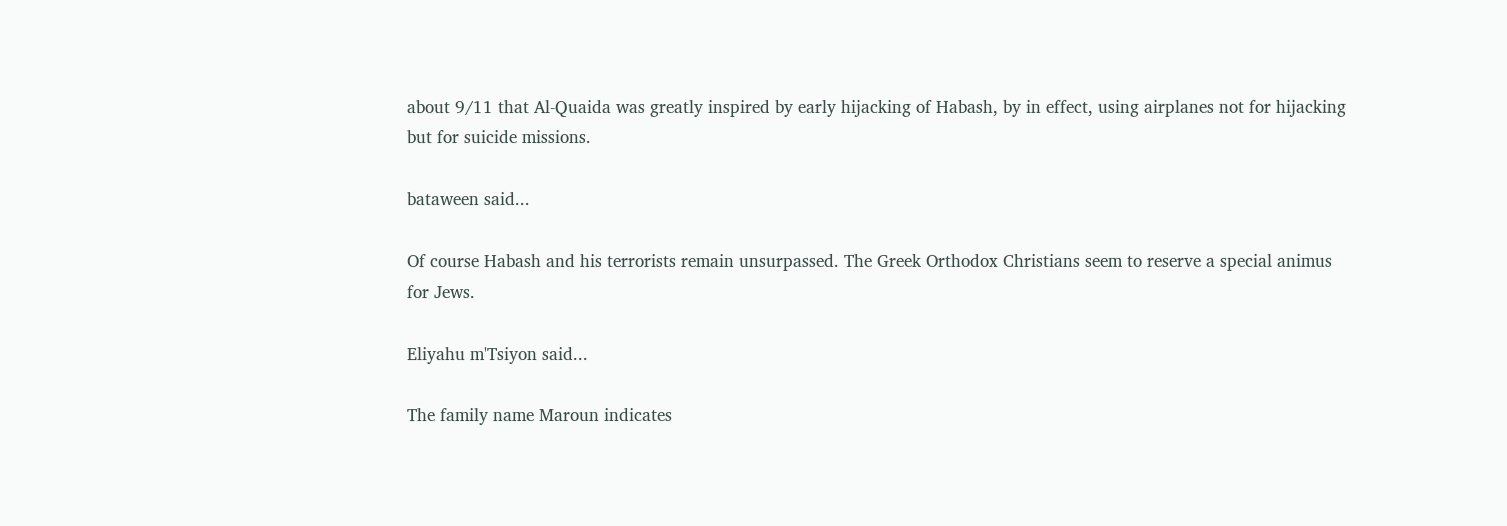about 9/11 that Al-Quaida was greatly inspired by early hijacking of Habash, by in effect, using airplanes not for hijacking but for suicide missions.

bataween said...

Of course Habash and his terrorists remain unsurpassed. The Greek Orthodox Christians seem to reserve a special animus for Jews.

Eliyahu m'Tsiyon said...

The family name Maroun indicates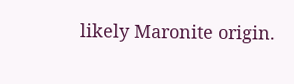likely Maronite origin.